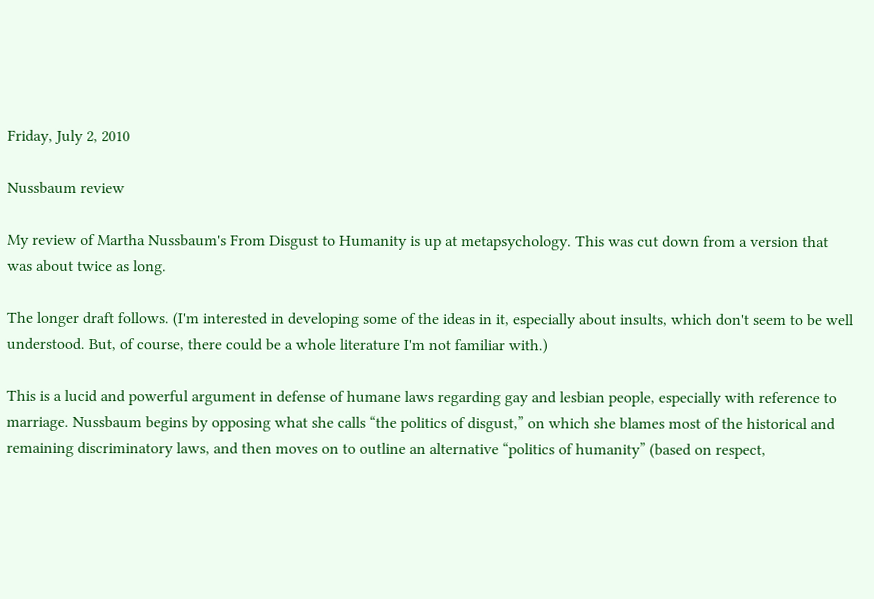Friday, July 2, 2010

Nussbaum review

My review of Martha Nussbaum's From Disgust to Humanity is up at metapsychology. This was cut down from a version that was about twice as long.

The longer draft follows. (I'm interested in developing some of the ideas in it, especially about insults, which don't seem to be well understood. But, of course, there could be a whole literature I'm not familiar with.)

This is a lucid and powerful argument in defense of humane laws regarding gay and lesbian people, especially with reference to marriage. Nussbaum begins by opposing what she calls “the politics of disgust,” on which she blames most of the historical and remaining discriminatory laws, and then moves on to outline an alternative “politics of humanity” (based on respect,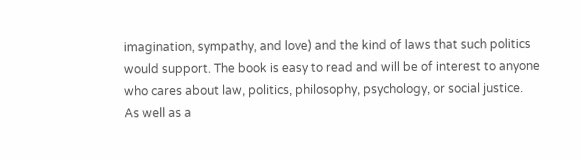imagination, sympathy, and love) and the kind of laws that such politics would support. The book is easy to read and will be of interest to anyone who cares about law, politics, philosophy, psychology, or social justice.
As well as a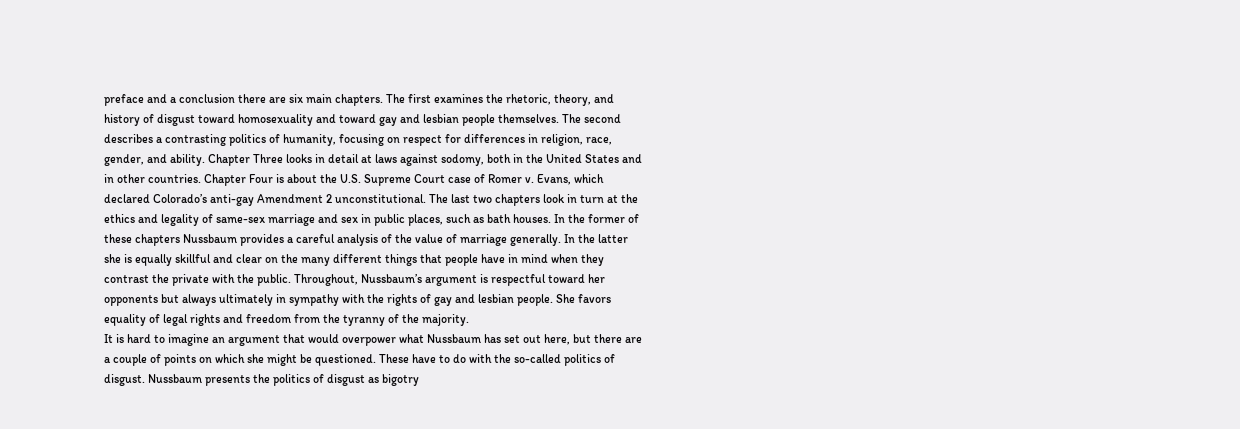preface and a conclusion there are six main chapters. The first examines the rhetoric, theory, and history of disgust toward homosexuality and toward gay and lesbian people themselves. The second describes a contrasting politics of humanity, focusing on respect for differences in religion, race, gender, and ability. Chapter Three looks in detail at laws against sodomy, both in the United States and in other countries. Chapter Four is about the U.S. Supreme Court case of Romer v. Evans, which declared Colorado’s anti-gay Amendment 2 unconstitutional. The last two chapters look in turn at the ethics and legality of same-sex marriage and sex in public places, such as bath houses. In the former of these chapters Nussbaum provides a careful analysis of the value of marriage generally. In the latter she is equally skillful and clear on the many different things that people have in mind when they contrast the private with the public. Throughout, Nussbaum’s argument is respectful toward her opponents but always ultimately in sympathy with the rights of gay and lesbian people. She favors equality of legal rights and freedom from the tyranny of the majority.
It is hard to imagine an argument that would overpower what Nussbaum has set out here, but there are a couple of points on which she might be questioned. These have to do with the so-called politics of disgust. Nussbaum presents the politics of disgust as bigotry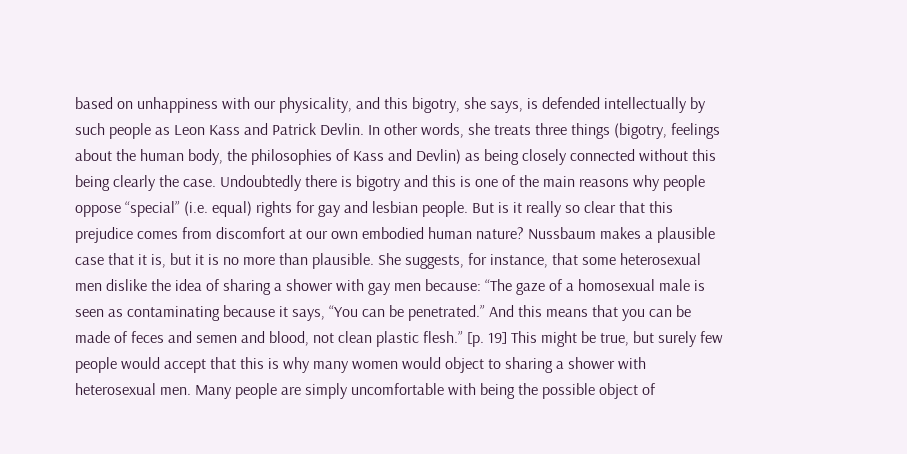based on unhappiness with our physicality, and this bigotry, she says, is defended intellectually by such people as Leon Kass and Patrick Devlin. In other words, she treats three things (bigotry, feelings about the human body, the philosophies of Kass and Devlin) as being closely connected without this being clearly the case. Undoubtedly there is bigotry and this is one of the main reasons why people oppose “special” (i.e. equal) rights for gay and lesbian people. But is it really so clear that this prejudice comes from discomfort at our own embodied human nature? Nussbaum makes a plausible case that it is, but it is no more than plausible. She suggests, for instance, that some heterosexual men dislike the idea of sharing a shower with gay men because: “The gaze of a homosexual male is seen as contaminating because it says, “You can be penetrated.” And this means that you can be made of feces and semen and blood, not clean plastic flesh.” [p. 19] This might be true, but surely few people would accept that this is why many women would object to sharing a shower with heterosexual men. Many people are simply uncomfortable with being the possible object of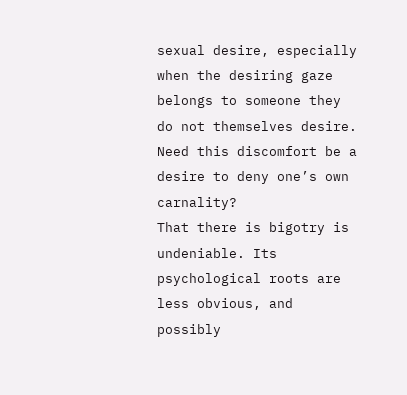sexual desire, especially when the desiring gaze belongs to someone they do not themselves desire. Need this discomfort be a desire to deny one’s own carnality?
That there is bigotry is undeniable. Its psychological roots are less obvious, and possibly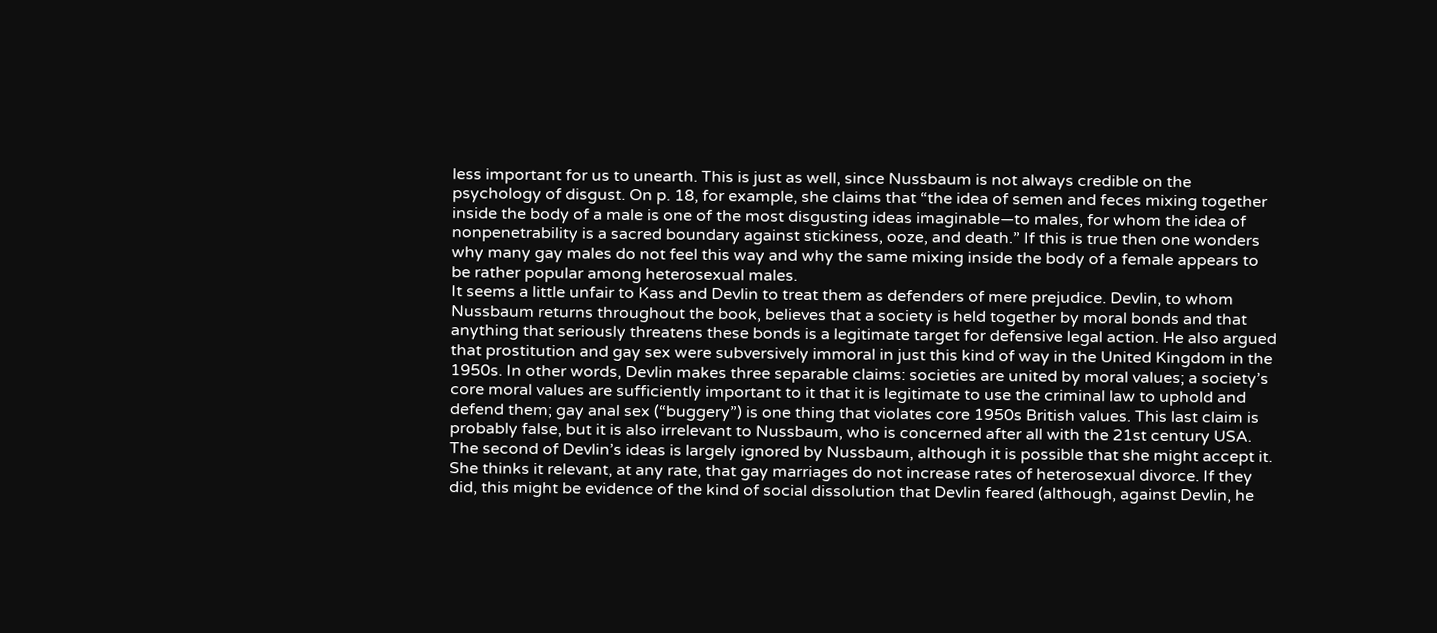less important for us to unearth. This is just as well, since Nussbaum is not always credible on the psychology of disgust. On p. 18, for example, she claims that “the idea of semen and feces mixing together inside the body of a male is one of the most disgusting ideas imaginable—to males, for whom the idea of nonpenetrability is a sacred boundary against stickiness, ooze, and death.” If this is true then one wonders why many gay males do not feel this way and why the same mixing inside the body of a female appears to be rather popular among heterosexual males.
It seems a little unfair to Kass and Devlin to treat them as defenders of mere prejudice. Devlin, to whom Nussbaum returns throughout the book, believes that a society is held together by moral bonds and that anything that seriously threatens these bonds is a legitimate target for defensive legal action. He also argued that prostitution and gay sex were subversively immoral in just this kind of way in the United Kingdom in the 1950s. In other words, Devlin makes three separable claims: societies are united by moral values; a society’s core moral values are sufficiently important to it that it is legitimate to use the criminal law to uphold and defend them; gay anal sex (“buggery”) is one thing that violates core 1950s British values. This last claim is probably false, but it is also irrelevant to Nussbaum, who is concerned after all with the 21st century USA. The second of Devlin’s ideas is largely ignored by Nussbaum, although it is possible that she might accept it. She thinks it relevant, at any rate, that gay marriages do not increase rates of heterosexual divorce. If they did, this might be evidence of the kind of social dissolution that Devlin feared (although, against Devlin, he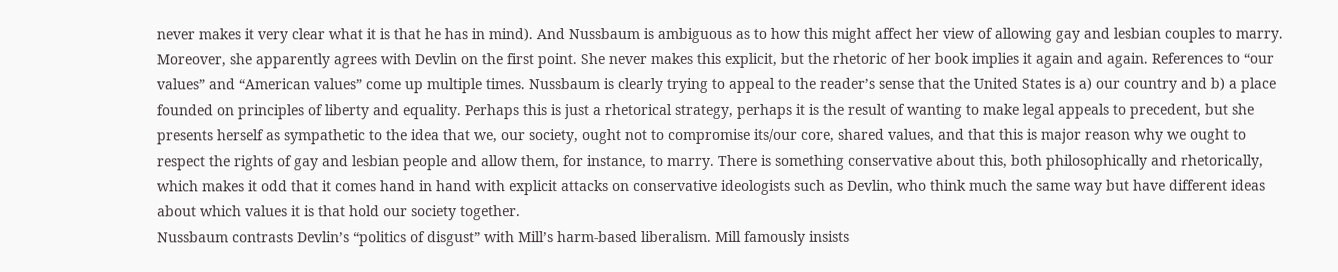never makes it very clear what it is that he has in mind). And Nussbaum is ambiguous as to how this might affect her view of allowing gay and lesbian couples to marry. Moreover, she apparently agrees with Devlin on the first point. She never makes this explicit, but the rhetoric of her book implies it again and again. References to “our values” and “American values” come up multiple times. Nussbaum is clearly trying to appeal to the reader’s sense that the United States is a) our country and b) a place founded on principles of liberty and equality. Perhaps this is just a rhetorical strategy, perhaps it is the result of wanting to make legal appeals to precedent, but she presents herself as sympathetic to the idea that we, our society, ought not to compromise its/our core, shared values, and that this is major reason why we ought to respect the rights of gay and lesbian people and allow them, for instance, to marry. There is something conservative about this, both philosophically and rhetorically, which makes it odd that it comes hand in hand with explicit attacks on conservative ideologists such as Devlin, who think much the same way but have different ideas about which values it is that hold our society together.
Nussbaum contrasts Devlin’s “politics of disgust” with Mill’s harm-based liberalism. Mill famously insists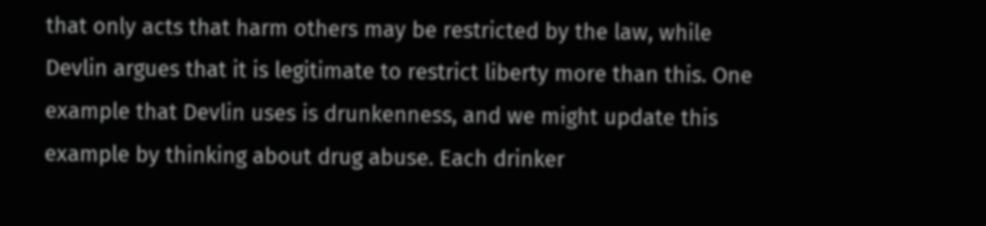that only acts that harm others may be restricted by the law, while Devlin argues that it is legitimate to restrict liberty more than this. One example that Devlin uses is drunkenness, and we might update this example by thinking about drug abuse. Each drinker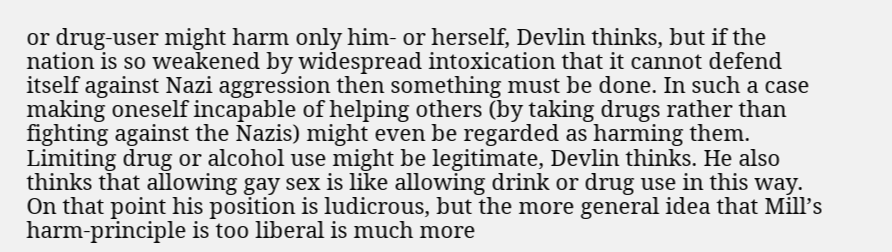or drug-user might harm only him- or herself, Devlin thinks, but if the nation is so weakened by widespread intoxication that it cannot defend itself against Nazi aggression then something must be done. In such a case making oneself incapable of helping others (by taking drugs rather than fighting against the Nazis) might even be regarded as harming them. Limiting drug or alcohol use might be legitimate, Devlin thinks. He also thinks that allowing gay sex is like allowing drink or drug use in this way. On that point his position is ludicrous, but the more general idea that Mill’s harm-principle is too liberal is much more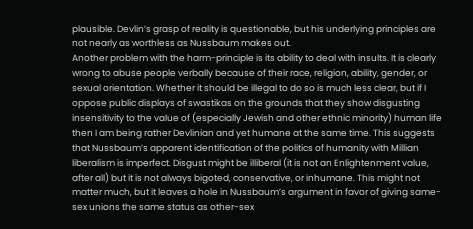plausible. Devlin’s grasp of reality is questionable, but his underlying principles are not nearly as worthless as Nussbaum makes out.
Another problem with the harm-principle is its ability to deal with insults. It is clearly wrong to abuse people verbally because of their race, religion, ability, gender, or sexual orientation. Whether it should be illegal to do so is much less clear, but if I oppose public displays of swastikas on the grounds that they show disgusting insensitivity to the value of (especially Jewish and other ethnic minority) human life then I am being rather Devlinian and yet humane at the same time. This suggests that Nussbaum’s apparent identification of the politics of humanity with Millian liberalism is imperfect. Disgust might be illiberal (it is not an Enlightenment value, after all) but it is not always bigoted, conservative, or inhumane. This might not matter much, but it leaves a hole in Nussbaum’s argument in favor of giving same-sex unions the same status as other-sex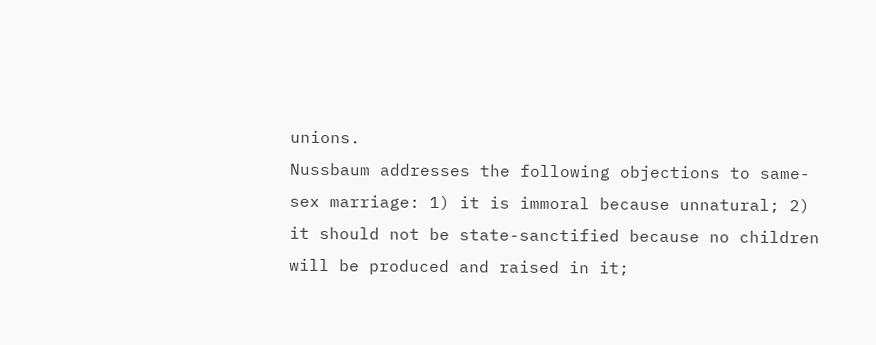unions.
Nussbaum addresses the following objections to same-sex marriage: 1) it is immoral because unnatural; 2) it should not be state-sanctified because no children will be produced and raised in it;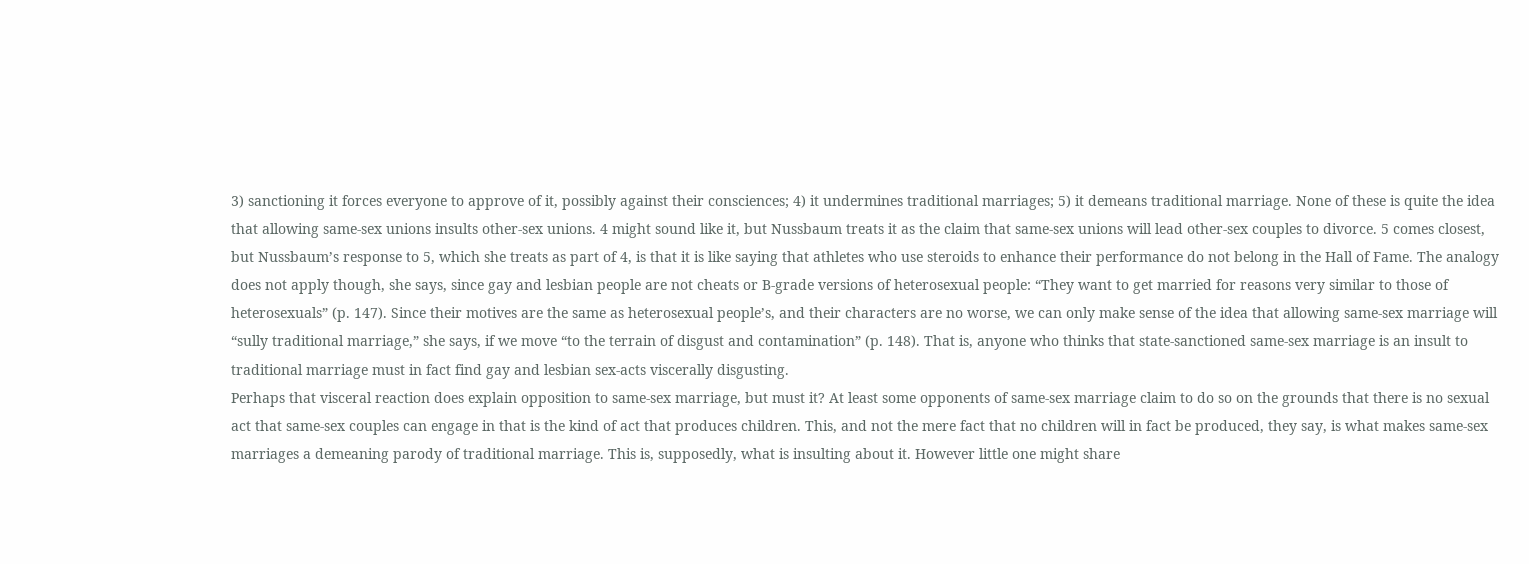3) sanctioning it forces everyone to approve of it, possibly against their consciences; 4) it undermines traditional marriages; 5) it demeans traditional marriage. None of these is quite the idea that allowing same-sex unions insults other-sex unions. 4 might sound like it, but Nussbaum treats it as the claim that same-sex unions will lead other-sex couples to divorce. 5 comes closest, but Nussbaum’s response to 5, which she treats as part of 4, is that it is like saying that athletes who use steroids to enhance their performance do not belong in the Hall of Fame. The analogy does not apply though, she says, since gay and lesbian people are not cheats or B-grade versions of heterosexual people: “They want to get married for reasons very similar to those of heterosexuals” (p. 147). Since their motives are the same as heterosexual people’s, and their characters are no worse, we can only make sense of the idea that allowing same-sex marriage will “sully traditional marriage,” she says, if we move “to the terrain of disgust and contamination” (p. 148). That is, anyone who thinks that state-sanctioned same-sex marriage is an insult to traditional marriage must in fact find gay and lesbian sex-acts viscerally disgusting.
Perhaps that visceral reaction does explain opposition to same-sex marriage, but must it? At least some opponents of same-sex marriage claim to do so on the grounds that there is no sexual act that same-sex couples can engage in that is the kind of act that produces children. This, and not the mere fact that no children will in fact be produced, they say, is what makes same-sex marriages a demeaning parody of traditional marriage. This is, supposedly, what is insulting about it. However little one might share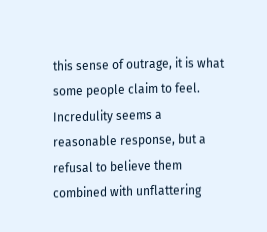this sense of outrage, it is what some people claim to feel. Incredulity seems a reasonable response, but a refusal to believe them combined with unflattering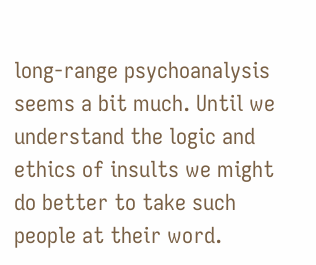long-range psychoanalysis seems a bit much. Until we understand the logic and ethics of insults we might do better to take such people at their word.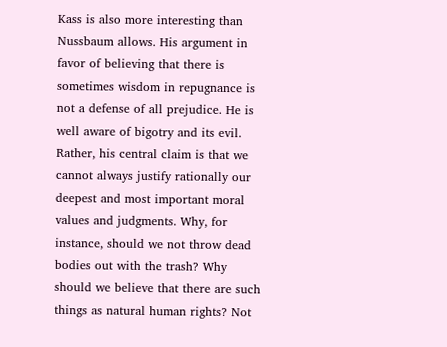Kass is also more interesting than Nussbaum allows. His argument in favor of believing that there is sometimes wisdom in repugnance is not a defense of all prejudice. He is well aware of bigotry and its evil. Rather, his central claim is that we cannot always justify rationally our deepest and most important moral values and judgments. Why, for instance, should we not throw dead bodies out with the trash? Why should we believe that there are such things as natural human rights? Not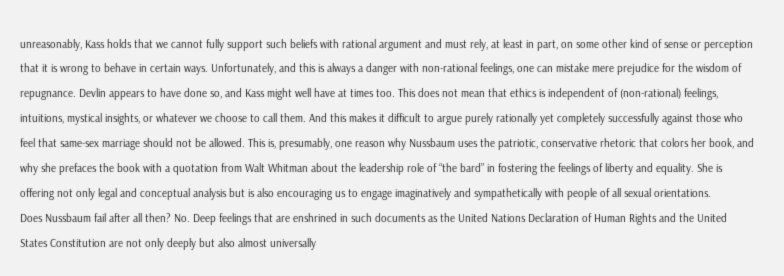unreasonably, Kass holds that we cannot fully support such beliefs with rational argument and must rely, at least in part, on some other kind of sense or perception that it is wrong to behave in certain ways. Unfortunately, and this is always a danger with non-rational feelings, one can mistake mere prejudice for the wisdom of repugnance. Devlin appears to have done so, and Kass might well have at times too. This does not mean that ethics is independent of (non-rational) feelings, intuitions, mystical insights, or whatever we choose to call them. And this makes it difficult to argue purely rationally yet completely successfully against those who feel that same-sex marriage should not be allowed. This is, presumably, one reason why Nussbaum uses the patriotic, conservative rhetoric that colors her book, and why she prefaces the book with a quotation from Walt Whitman about the leadership role of “the bard” in fostering the feelings of liberty and equality. She is offering not only legal and conceptual analysis but is also encouraging us to engage imaginatively and sympathetically with people of all sexual orientations.
Does Nussbaum fail after all then? No. Deep feelings that are enshrined in such documents as the United Nations Declaration of Human Rights and the United States Constitution are not only deeply but also almost universally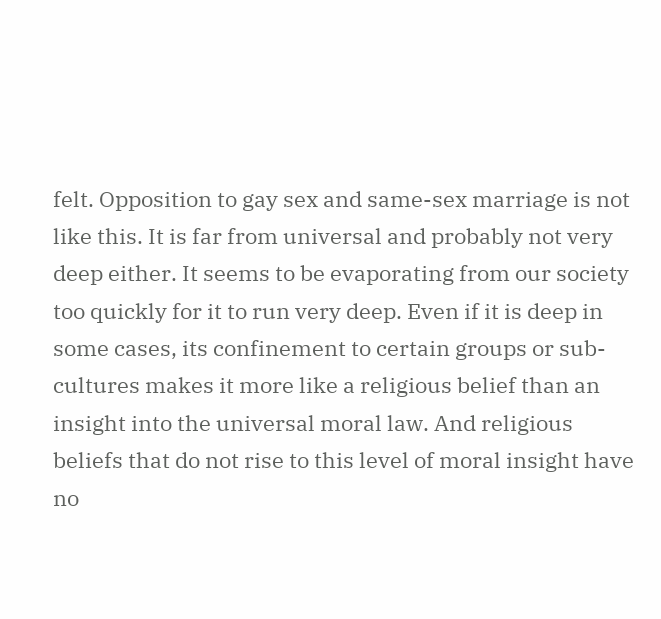felt. Opposition to gay sex and same-sex marriage is not like this. It is far from universal and probably not very deep either. It seems to be evaporating from our society too quickly for it to run very deep. Even if it is deep in some cases, its confinement to certain groups or sub-cultures makes it more like a religious belief than an insight into the universal moral law. And religious beliefs that do not rise to this level of moral insight have no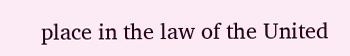place in the law of the United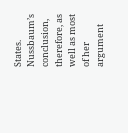States.
Nussbaum’s conclusion, therefore, as well as most of her argument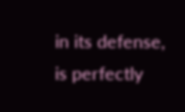in its defense, is perfectly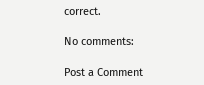correct.

No comments:

Post a Comment